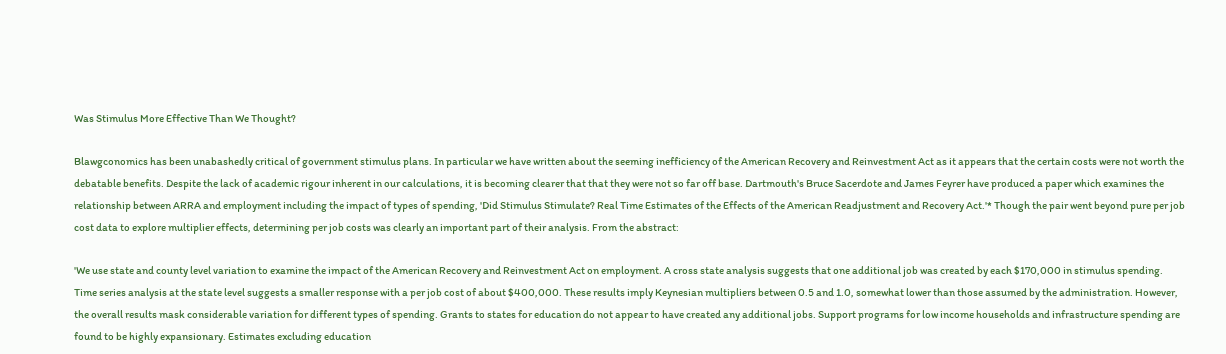Was Stimulus More Effective Than We Thought?

Blawgconomics has been unabashedly critical of government stimulus plans. In particular we have written about the seeming inefficiency of the American Recovery and Reinvestment Act as it appears that the certain costs were not worth the debatable benefits. Despite the lack of academic rigour inherent in our calculations, it is becoming clearer that that they were not so far off base. Dartmouth's Bruce Sacerdote and James Feyrer have produced a paper which examines the relationship between ARRA and employment including the impact of types of spending, 'Did Stimulus Stimulate? Real Time Estimates of the Effects of the American Readjustment and Recovery Act.'* Though the pair went beyond pure per job cost data to explore multiplier effects, determining per job costs was clearly an important part of their analysis. From the abstract:

'We use state and county level variation to examine the impact of the American Recovery and Reinvestment Act on employment. A cross state analysis suggests that one additional job was created by each $170,000 in stimulus spending. Time series analysis at the state level suggests a smaller response with a per job cost of about $400,000. These results imply Keynesian multipliers between 0.5 and 1.0, somewhat lower than those assumed by the administration. However, the overall results mask considerable variation for different types of spending. Grants to states for education do not appear to have created any additional jobs. Support programs for low income households and infrastructure spending are found to be highly expansionary. Estimates excluding education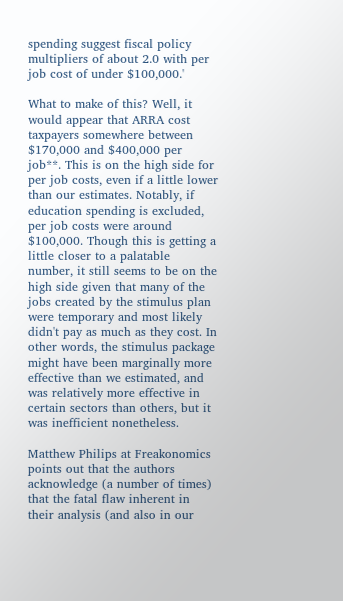spending suggest fiscal policy multipliers of about 2.0 with per job cost of under $100,000.'

What to make of this? Well, it would appear that ARRA cost taxpayers somewhere between $170,000 and $400,000 per job**. This is on the high side for per job costs, even if a little lower than our estimates. Notably, if education spending is excluded, per job costs were around $100,000. Though this is getting a little closer to a palatable number, it still seems to be on the high side given that many of the jobs created by the stimulus plan were temporary and most likely didn't pay as much as they cost. In other words, the stimulus package might have been marginally more effective than we estimated, and was relatively more effective in certain sectors than others, but it was inefficient nonetheless.

Matthew Philips at Freakonomics points out that the authors acknowledge (a number of times) that the fatal flaw inherent in their analysis (and also in our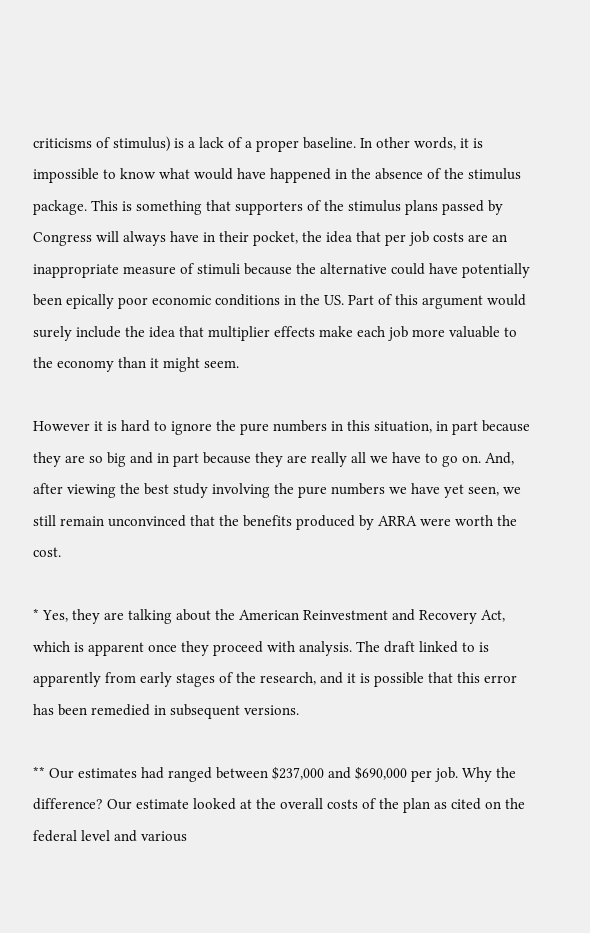criticisms of stimulus) is a lack of a proper baseline. In other words, it is impossible to know what would have happened in the absence of the stimulus package. This is something that supporters of the stimulus plans passed by Congress will always have in their pocket, the idea that per job costs are an inappropriate measure of stimuli because the alternative could have potentially been epically poor economic conditions in the US. Part of this argument would surely include the idea that multiplier effects make each job more valuable to the economy than it might seem.

However it is hard to ignore the pure numbers in this situation, in part because they are so big and in part because they are really all we have to go on. And, after viewing the best study involving the pure numbers we have yet seen, we still remain unconvinced that the benefits produced by ARRA were worth the cost.

* Yes, they are talking about the American Reinvestment and Recovery Act, which is apparent once they proceed with analysis. The draft linked to is apparently from early stages of the research, and it is possible that this error has been remedied in subsequent versions.

** Our estimates had ranged between $237,000 and $690,000 per job. Why the difference? Our estimate looked at the overall costs of the plan as cited on the federal level and various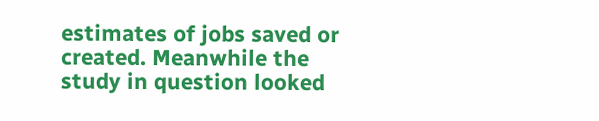estimates of jobs saved or created. Meanwhile the study in question looked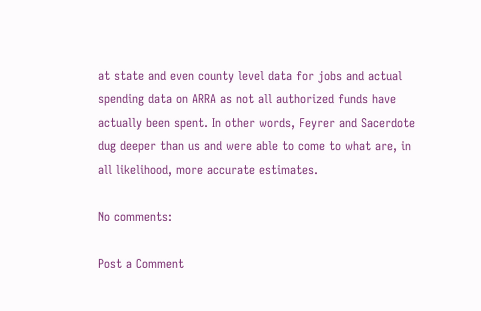at state and even county level data for jobs and actual spending data on ARRA as not all authorized funds have actually been spent. In other words, Feyrer and Sacerdote dug deeper than us and were able to come to what are, in all likelihood, more accurate estimates.

No comments:

Post a Comment